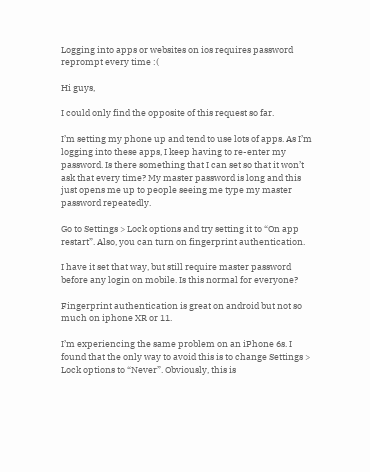Logging into apps or websites on ios requires password reprompt every time :(

Hi guys,

I could only find the opposite of this request so far.

I’m setting my phone up and tend to use lots of apps. As I’m logging into these apps, I keep having to re-enter my password. Is there something that I can set so that it won’t ask that every time? My master password is long and this just opens me up to people seeing me type my master password repeatedly.

Go to Settings > Lock options and try setting it to “On app restart”. Also, you can turn on fingerprint authentication.

I have it set that way, but still require master password before any login on mobile. Is this normal for everyone?

Fingerprint authentication is great on android but not so much on iphone XR or 11.

I’m experiencing the same problem on an iPhone 6s. I found that the only way to avoid this is to change Settings > Lock options to “Never”. Obviously, this is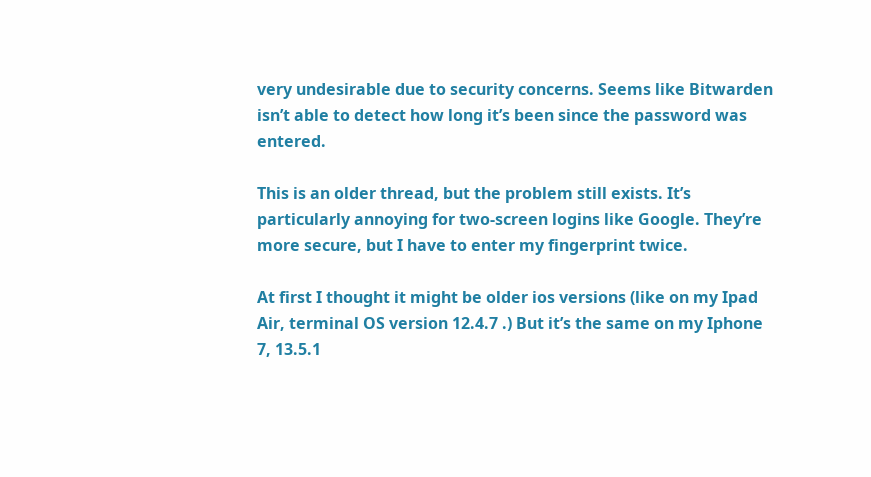very undesirable due to security concerns. Seems like Bitwarden isn’t able to detect how long it’s been since the password was entered.

This is an older thread, but the problem still exists. It’s particularly annoying for two-screen logins like Google. They’re more secure, but I have to enter my fingerprint twice.

At first I thought it might be older ios versions (like on my Ipad Air, terminal OS version 12.4.7 .) But it’s the same on my Iphone 7, 13.5.1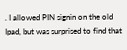. I allowed PIN signin on the old Ipad, but was surprised to find that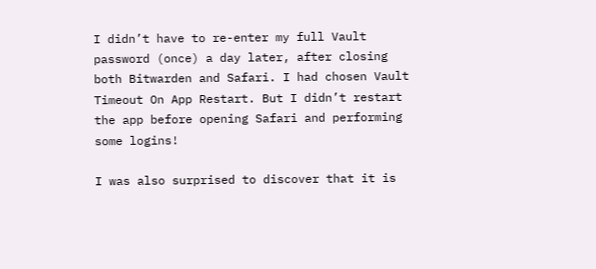I didn’t have to re-enter my full Vault password (once) a day later, after closing both Bitwarden and Safari. I had chosen Vault Timeout On App Restart. But I didn’t restart the app before opening Safari and performing some logins!

I was also surprised to discover that it is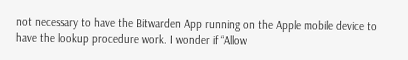not necessary to have the Bitwarden App running on the Apple mobile device to have the lookup procedure work. I wonder if “Allow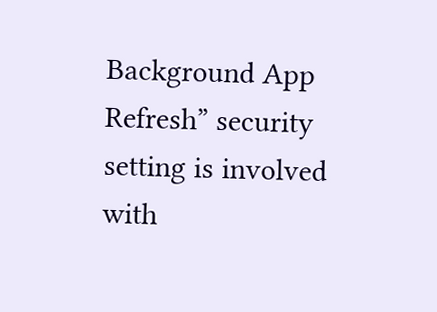Background App Refresh” security setting is involved with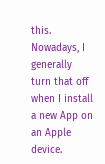this. Nowadays, I generally turn that off when I install a new App on an Apple device.